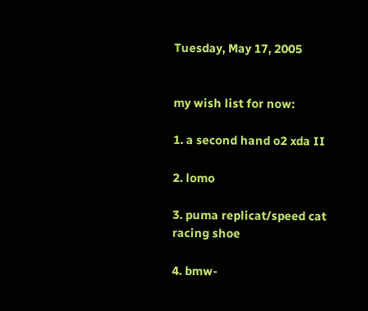Tuesday, May 17, 2005


my wish list for now:

1. a second hand o2 xda II

2. lomo

3. puma replicat/speed cat racing shoe

4. bmw-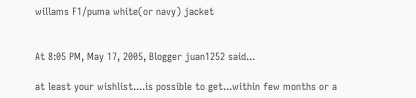willams F1/puma white(or navy) jacket


At 8:05 PM, May 17, 2005, Blogger juan1252 said...

at least your wishlist....is possible to get...within few months or a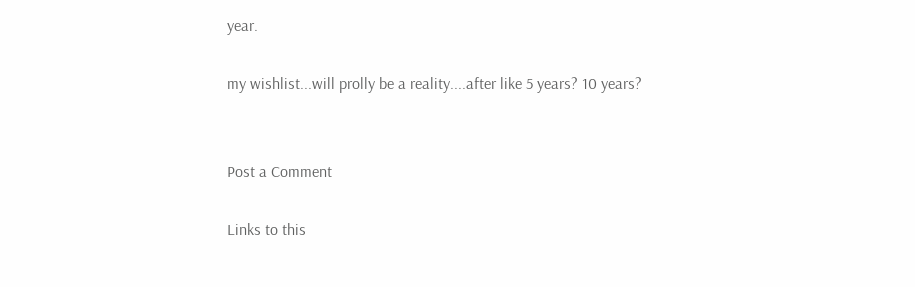year.

my wishlist...will prolly be a reality....after like 5 years? 10 years?


Post a Comment

Links to this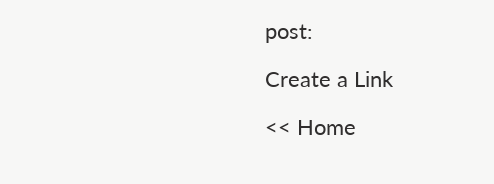post:

Create a Link

<< Home